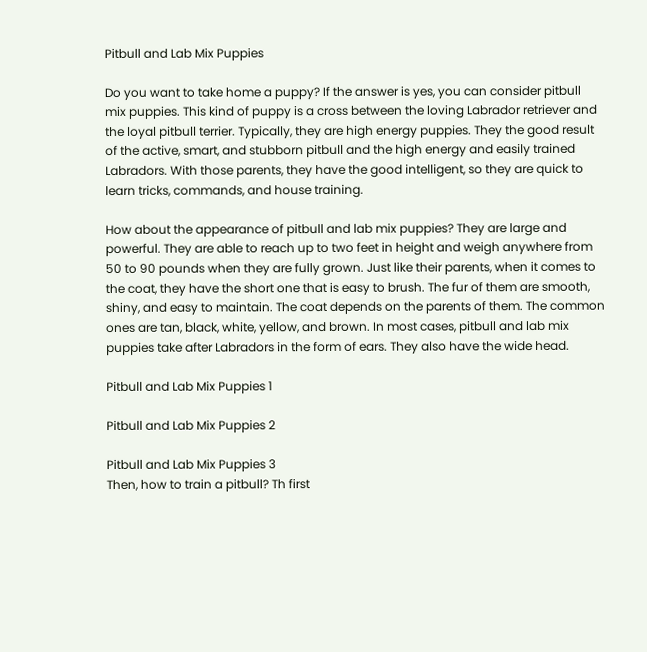Pitbull and Lab Mix Puppies

Do you want to take home a puppy? If the answer is yes, you can consider pitbull mix puppies. This kind of puppy is a cross between the loving Labrador retriever and the loyal pitbull terrier. Typically, they are high energy puppies. They the good result of the active, smart, and stubborn pitbull and the high energy and easily trained Labradors. With those parents, they have the good intelligent, so they are quick to learn tricks, commands, and house training.

How about the appearance of pitbull and lab mix puppies? They are large and powerful. They are able to reach up to two feet in height and weigh anywhere from 50 to 90 pounds when they are fully grown. Just like their parents, when it comes to the coat, they have the short one that is easy to brush. The fur of them are smooth, shiny, and easy to maintain. The coat depends on the parents of them. The common ones are tan, black, white, yellow, and brown. In most cases, pitbull and lab mix puppies take after Labradors in the form of ears. They also have the wide head.

Pitbull and Lab Mix Puppies 1

Pitbull and Lab Mix Puppies 2

Pitbull and Lab Mix Puppies 3
Then, how to train a pitbull? Th first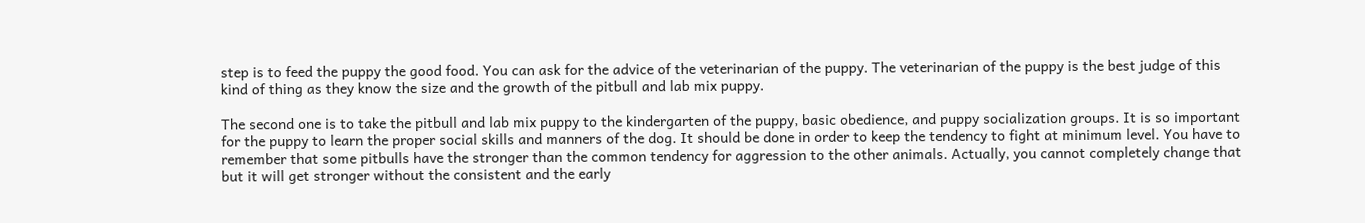step is to feed the puppy the good food. You can ask for the advice of the veterinarian of the puppy. The veterinarian of the puppy is the best judge of this kind of thing as they know the size and the growth of the pitbull and lab mix puppy.

The second one is to take the pitbull and lab mix puppy to the kindergarten of the puppy, basic obedience, and puppy socialization groups. It is so important for the puppy to learn the proper social skills and manners of the dog. It should be done in order to keep the tendency to fight at minimum level. You have to remember that some pitbulls have the stronger than the common tendency for aggression to the other animals. Actually, you cannot completely change that but it will get stronger without the consistent and the early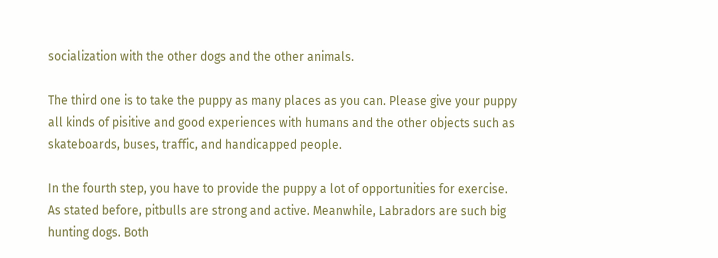socialization with the other dogs and the other animals.

The third one is to take the puppy as many places as you can. Please give your puppy all kinds of pisitive and good experiences with humans and the other objects such as skateboards, buses, traffic, and handicapped people.

In the fourth step, you have to provide the puppy a lot of opportunities for exercise. As stated before, pitbulls are strong and active. Meanwhile, Labradors are such big hunting dogs. Both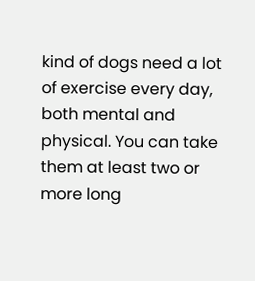kind of dogs need a lot of exercise every day, both mental and physical. You can take them at least two or more long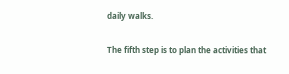daily walks.

The fifth step is to plan the activities that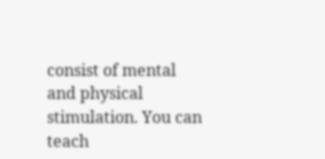consist of mental and physical stimulation. You can teach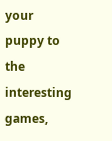your puppy to the interesting games,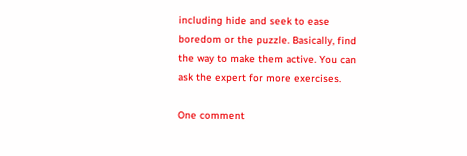including hide and seek to ease boredom or the puzzle. Basically, find the way to make them active. You can ask the expert for more exercises.

One comment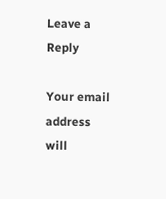Leave a Reply

Your email address will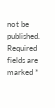not be published. Required fields are marked *